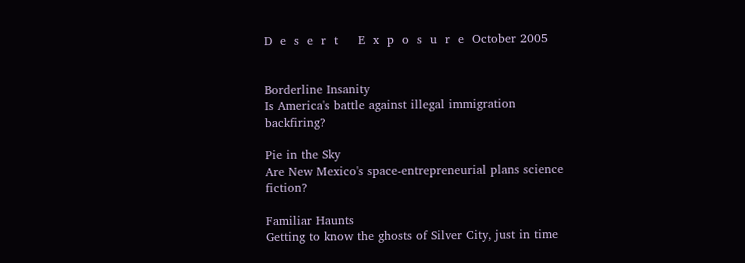D  e  s  e  r  t     E  x  p  o  s  u  r  e  October 2005


Borderline Insanity
Is America's battle against illegal immigration backfiring?

Pie in the Sky
Are New Mexico's space-entrepreneurial plans science fiction?

Familiar Haunts
Getting to know the ghosts of Silver City, just in time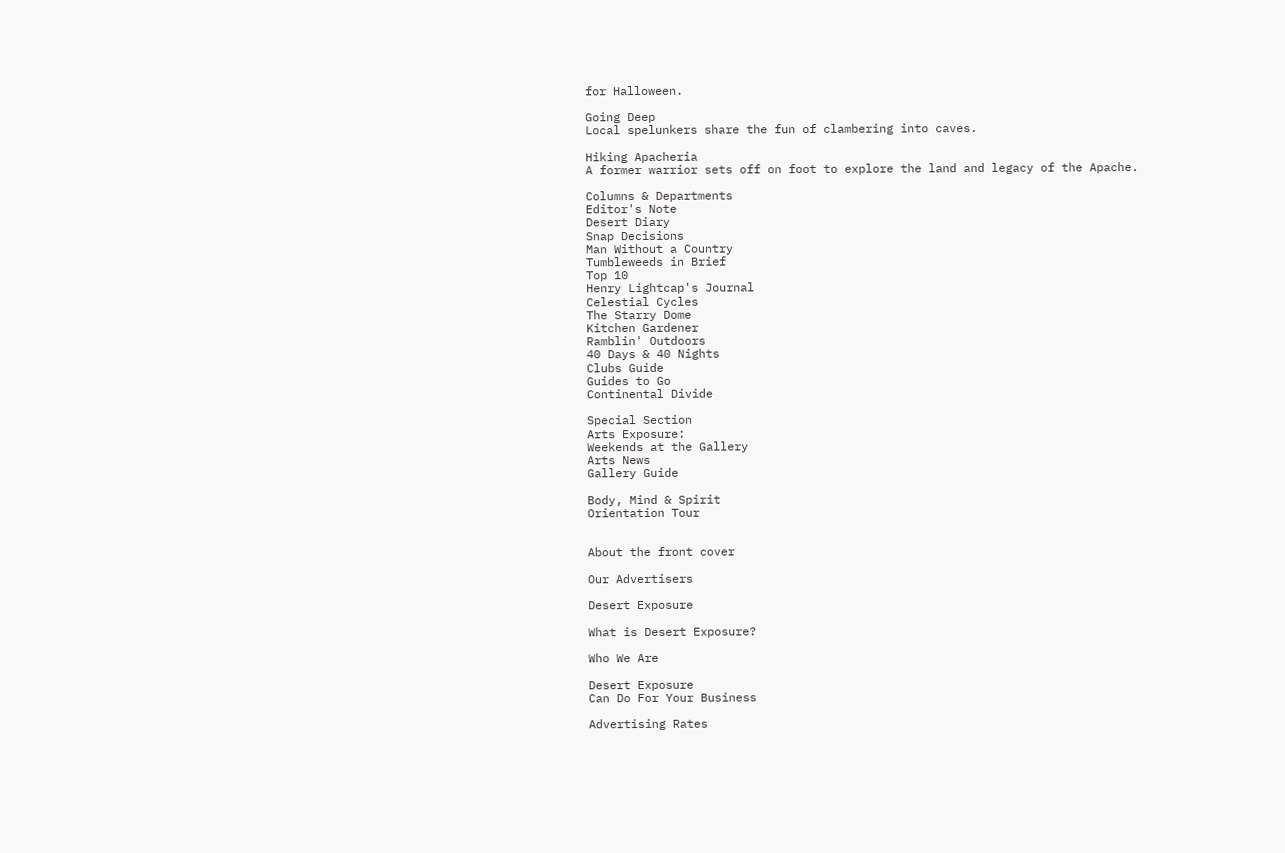for Halloween.

Going Deep
Local spelunkers share the fun of clambering into caves.

Hiking Apacheria
A former warrior sets off on foot to explore the land and legacy of the Apache.

Columns & Departments
Editor's Note
Desert Diary
Snap Decisions
Man Without a Country
Tumbleweeds in Brief
Top 10
Henry Lightcap's Journal
Celestial Cycles
The Starry Dome
Kitchen Gardener
Ramblin' Outdoors
40 Days & 40 Nights
Clubs Guide
Guides to Go
Continental Divide

Special Section
Arts Exposure:
Weekends at the Gallery
Arts News
Gallery Guide

Body, Mind & Spirit
Orientation Tour


About the front cover

Our Advertisers

Desert Exposure

What is Desert Exposure?

Who We Are

Desert Exposure
Can Do For Your Business

Advertising Rates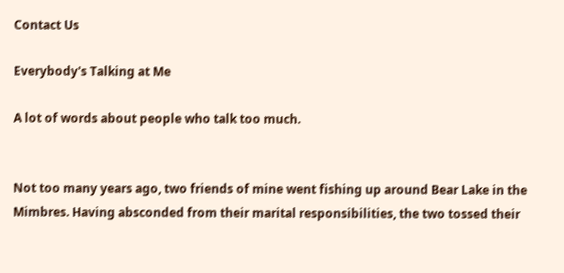Contact Us

Everybody's Talking at Me

A lot of words about people who talk too much.


Not too many years ago, two friends of mine went fishing up around Bear Lake in the Mimbres. Having absconded from their marital responsibilities, the two tossed their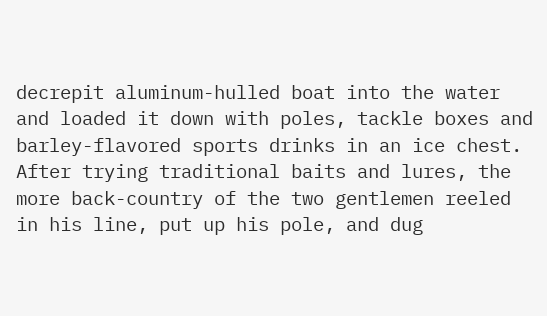decrepit aluminum-hulled boat into the water and loaded it down with poles, tackle boxes and barley-flavored sports drinks in an ice chest. After trying traditional baits and lures, the more back-country of the two gentlemen reeled in his line, put up his pole, and dug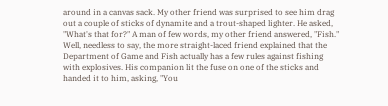around in a canvas sack. My other friend was surprised to see him drag out a couple of sticks of dynamite and a trout-shaped lighter. He asked, "What's that for?" A man of few words, my other friend answered, "Fish." Well, needless to say, the more straight-laced friend explained that the Department of Game and Fish actually has a few rules against fishing with explosives. His companion lit the fuse on one of the sticks and handed it to him, asking, "You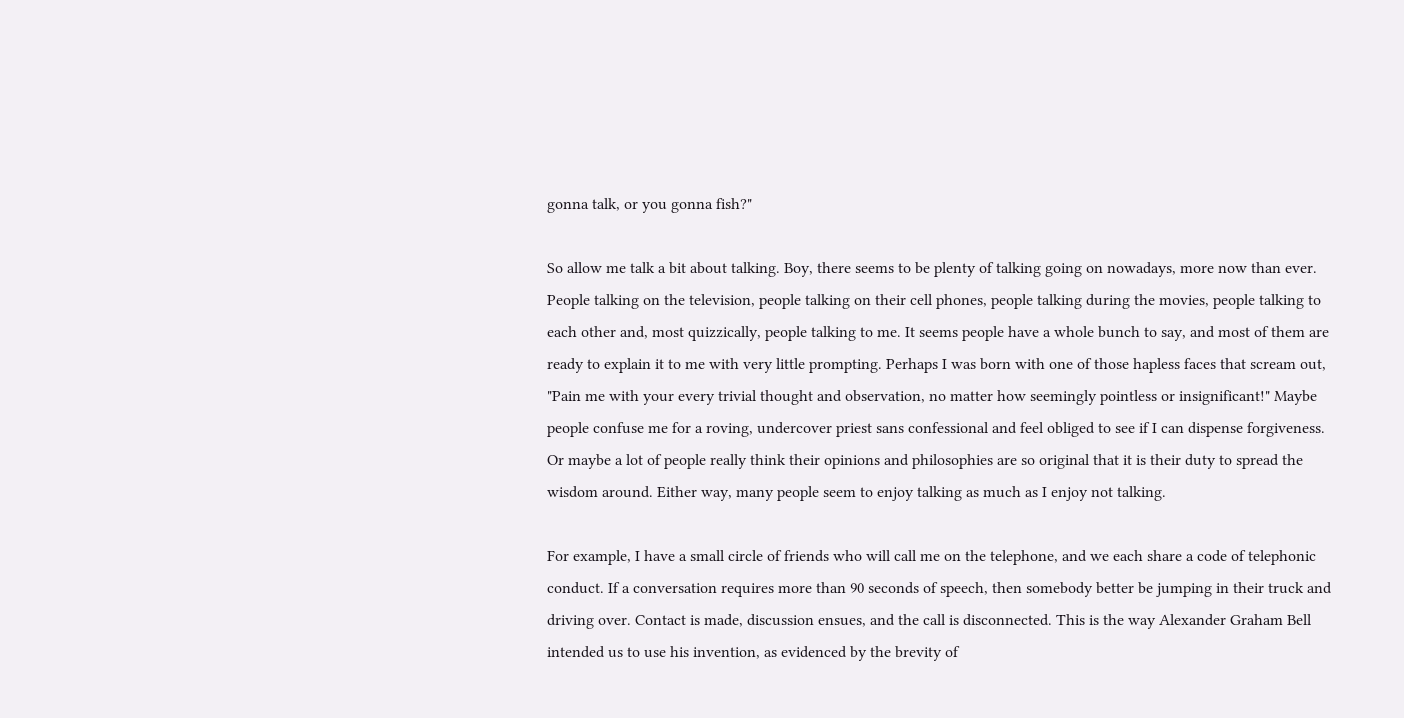gonna talk, or you gonna fish?"

So allow me talk a bit about talking. Boy, there seems to be plenty of talking going on nowadays, more now than ever. People talking on the television, people talking on their cell phones, people talking during the movies, people talking to each other and, most quizzically, people talking to me. It seems people have a whole bunch to say, and most of them are ready to explain it to me with very little prompting. Perhaps I was born with one of those hapless faces that scream out, "Pain me with your every trivial thought and observation, no matter how seemingly pointless or insignificant!" Maybe people confuse me for a roving, undercover priest sans confessional and feel obliged to see if I can dispense forgiveness. Or maybe a lot of people really think their opinions and philosophies are so original that it is their duty to spread the wisdom around. Either way, many people seem to enjoy talking as much as I enjoy not talking.

For example, I have a small circle of friends who will call me on the telephone, and we each share a code of telephonic conduct. If a conversation requires more than 90 seconds of speech, then somebody better be jumping in their truck and driving over. Contact is made, discussion ensues, and the call is disconnected. This is the way Alexander Graham Bell intended us to use his invention, as evidenced by the brevity of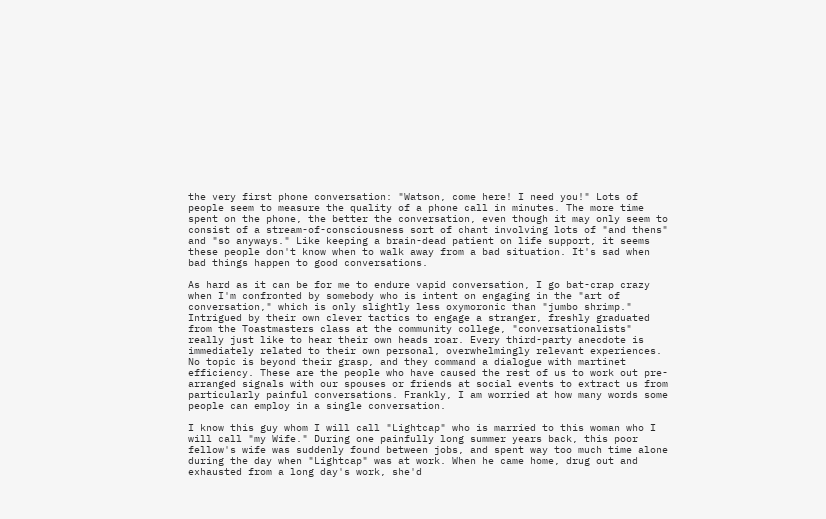the very first phone conversation: "Watson, come here! I need you!" Lots of people seem to measure the quality of a phone call in minutes. The more time spent on the phone, the better the conversation, even though it may only seem to consist of a stream-of-consciousness sort of chant involving lots of "and thens" and "so anyways." Like keeping a brain-dead patient on life support, it seems these people don't know when to walk away from a bad situation. It's sad when bad things happen to good conversations.

As hard as it can be for me to endure vapid conversation, I go bat-crap crazy when I'm confronted by somebody who is intent on engaging in the "art of conversation," which is only slightly less oxymoronic than "jumbo shrimp." Intrigued by their own clever tactics to engage a stranger, freshly graduated from the Toastmasters class at the community college, "conversationalists" really just like to hear their own heads roar. Every third-party anecdote is immediately related to their own personal, overwhelmingly relevant experiences. No topic is beyond their grasp, and they command a dialogue with martinet efficiency. These are the people who have caused the rest of us to work out pre-arranged signals with our spouses or friends at social events to extract us from particularly painful conversations. Frankly, I am worried at how many words some people can employ in a single conversation.

I know this guy whom I will call "Lightcap" who is married to this woman who I will call "my Wife." During one painfully long summer years back, this poor fellow's wife was suddenly found between jobs, and spent way too much time alone during the day when "Lightcap" was at work. When he came home, drug out and exhausted from a long day's work, she'd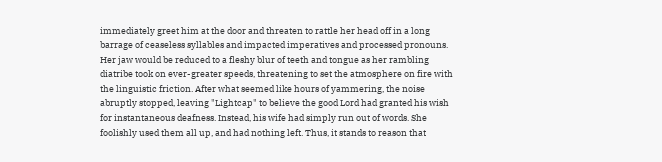immediately greet him at the door and threaten to rattle her head off in a long barrage of ceaseless syllables and impacted imperatives and processed pronouns. Her jaw would be reduced to a fleshy blur of teeth and tongue as her rambling diatribe took on ever-greater speeds, threatening to set the atmosphere on fire with the linguistic friction. After what seemed like hours of yammering, the noise abruptly stopped, leaving "Lightcap" to believe the good Lord had granted his wish for instantaneous deafness. Instead, his wife had simply run out of words. She foolishly used them all up, and had nothing left. Thus, it stands to reason that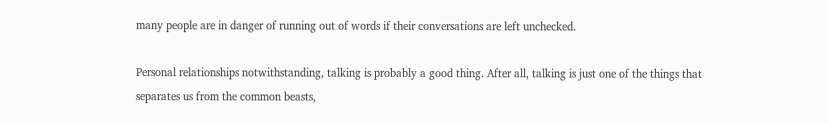many people are in danger of running out of words if their conversations are left unchecked.

Personal relationships notwithstanding, talking is probably a good thing. After all, talking is just one of the things that separates us from the common beasts,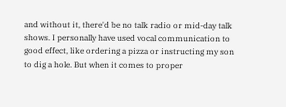and without it, there'd be no talk radio or mid-day talk shows. I personally have used vocal communication to good effect, like ordering a pizza or instructing my son to dig a hole. But when it comes to proper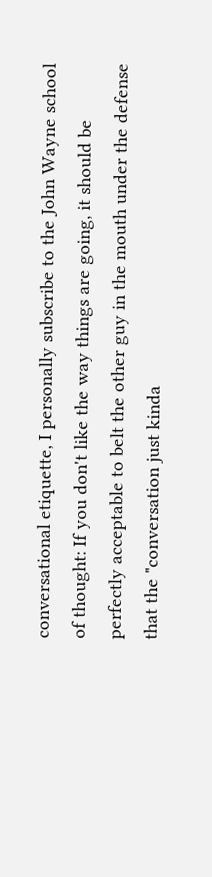conversational etiquette, I personally subscribe to the John Wayne school of thought: If you don't like the way things are going, it should be perfectly acceptable to belt the other guy in the mouth under the defense that the "conversation just kinda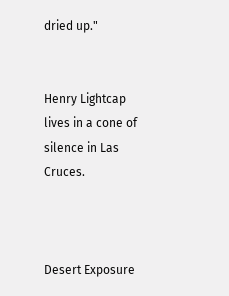dried up."


Henry Lightcap lives in a cone of silence in Las Cruces.



Desert Exposure